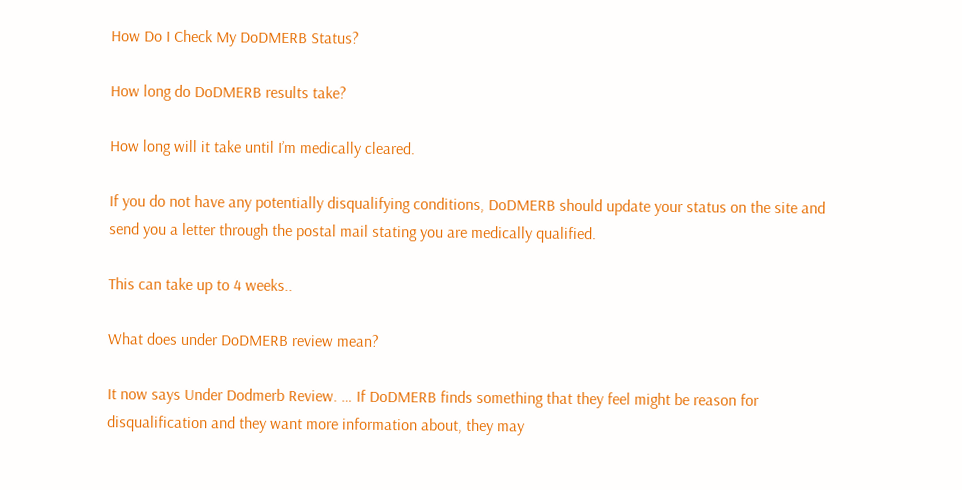How Do I Check My DoDMERB Status?

How long do DoDMERB results take?

How long will it take until I’m medically cleared.

If you do not have any potentially disqualifying conditions, DoDMERB should update your status on the site and send you a letter through the postal mail stating you are medically qualified.

This can take up to 4 weeks..

What does under DoDMERB review mean?

It now says Under Dodmerb Review. … If DoDMERB finds something that they feel might be reason for disqualification and they want more information about, they may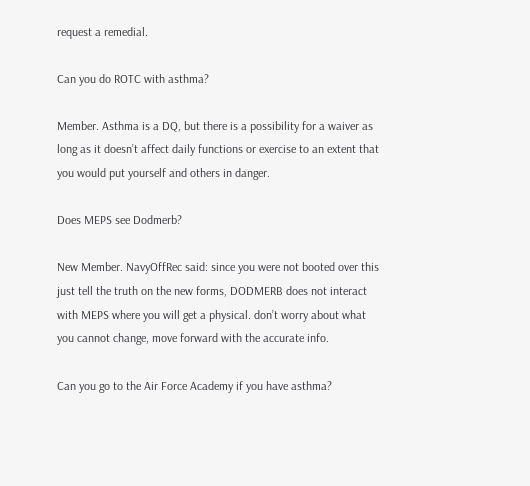request a remedial.

Can you do ROTC with asthma?

Member. Asthma is a DQ, but there is a possibility for a waiver as long as it doesn’t affect daily functions or exercise to an extent that you would put yourself and others in danger.

Does MEPS see Dodmerb?

New Member. NavyOffRec said: since you were not booted over this just tell the truth on the new forms, DODMERB does not interact with MEPS where you will get a physical. don’t worry about what you cannot change, move forward with the accurate info.

Can you go to the Air Force Academy if you have asthma?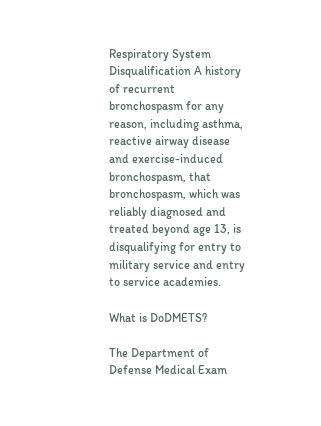Respiratory System Disqualification A history of recurrent bronchospasm for any reason, including asthma, reactive airway disease and exercise-induced bronchospasm, that bronchospasm, which was reliably diagnosed and treated beyond age 13, is disqualifying for entry to military service and entry to service academies.

What is DoDMETS?

The Department of Defense Medical Exam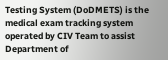Testing System (DoDMETS) is the medical exam tracking system operated by CIV Team to assist Department of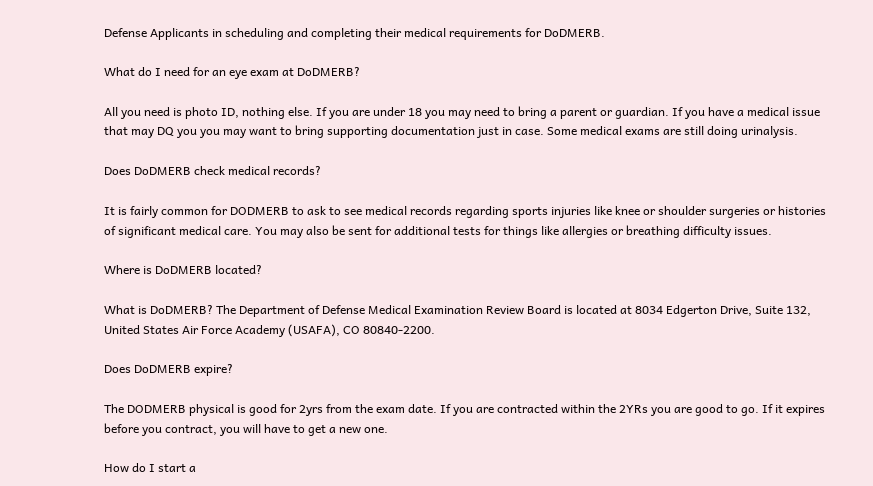Defense Applicants in scheduling and completing their medical requirements for DoDMERB.

What do I need for an eye exam at DoDMERB?

All you need is photo ID, nothing else. If you are under 18 you may need to bring a parent or guardian. If you have a medical issue that may DQ you you may want to bring supporting documentation just in case. Some medical exams are still doing urinalysis.

Does DoDMERB check medical records?

It is fairly common for DODMERB to ask to see medical records regarding sports injuries like knee or shoulder surgeries or histories of significant medical care. You may also be sent for additional tests for things like allergies or breathing difficulty issues.

Where is DoDMERB located?

What is DoDMERB? The Department of Defense Medical Examination Review Board is located at 8034 Edgerton Drive, Suite 132, United States Air Force Academy (USAFA), CO 80840-2200.

Does DoDMERB expire?

The DODMERB physical is good for 2yrs from the exam date. If you are contracted within the 2YRs you are good to go. If it expires before you contract, you will have to get a new one.

How do I start a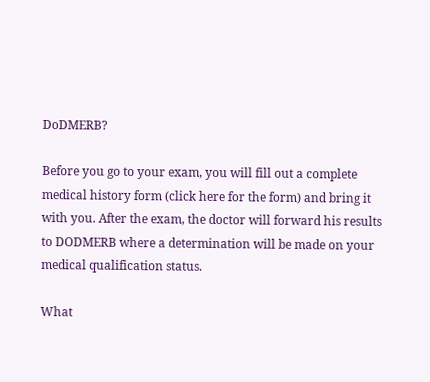DoDMERB?

Before you go to your exam, you will fill out a complete medical history form (click here for the form) and bring it with you. After the exam, the doctor will forward his results to DODMERB where a determination will be made on your medical qualification status.

What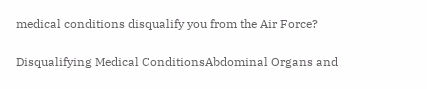medical conditions disqualify you from the Air Force?

Disqualifying Medical ConditionsAbdominal Organs and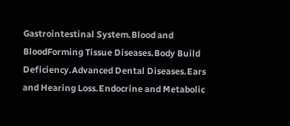Gastrointestinal System.Blood and BloodForming Tissue Diseases.Body Build Deficiency.Advanced Dental Diseases.Ears and Hearing Loss.Endocrine and Metabolic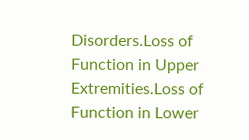Disorders.Loss of Function in Upper Extremities.Loss of Function in Lower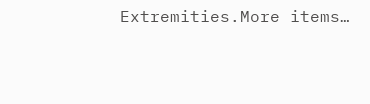Extremities.More items…